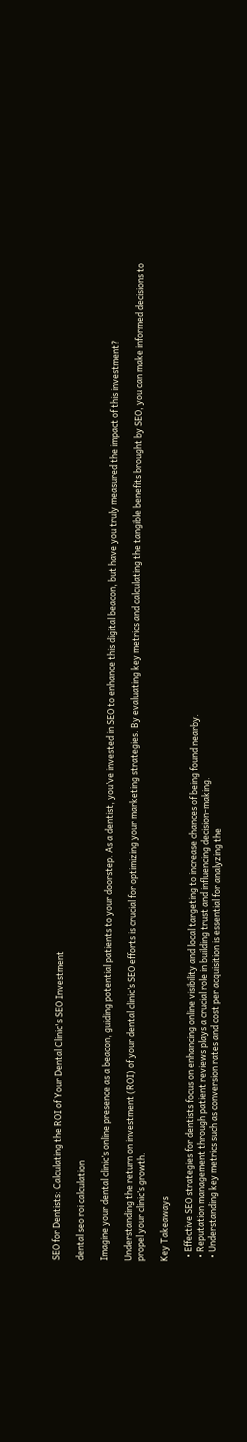SEO for Dentists: Calculating the ROI of Your Dental Clinic's SEO Investment

dental seo roi calculation

Imagine your dental clinic’s online presence as a beacon, guiding potential patients to your doorstep. As a dentist, you’ve invested in SEO to enhance this digital beacon, but have you truly measured the impact of this investment?

Understanding the return on investment (ROI) of your dental clinic’s SEO efforts is crucial for optimizing your marketing strategies. By evaluating key metrics and calculating the tangible benefits brought by SEO, you can make informed decisions to propel your clinic’s growth.

Key Takeaways

  • Effective SEO strategies for dentists focus on enhancing online visibility and local targeting to increase chances of being found nearby.
  • Reputation management through patient reviews plays a crucial role in building trust and influencing decision-making.
  • Understanding key metrics such as conversion rates and cost per acquisition is essential for analyzing the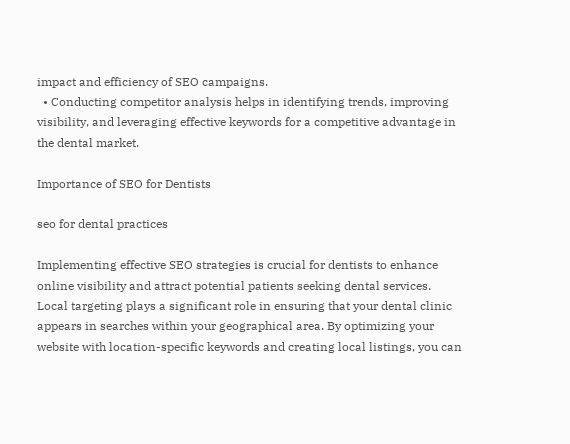impact and efficiency of SEO campaigns.
  • Conducting competitor analysis helps in identifying trends, improving visibility, and leveraging effective keywords for a competitive advantage in the dental market.

Importance of SEO for Dentists

seo for dental practices

Implementing effective SEO strategies is crucial for dentists to enhance online visibility and attract potential patients seeking dental services. Local targeting plays a significant role in ensuring that your dental clinic appears in searches within your geographical area. By optimizing your website with location-specific keywords and creating local listings, you can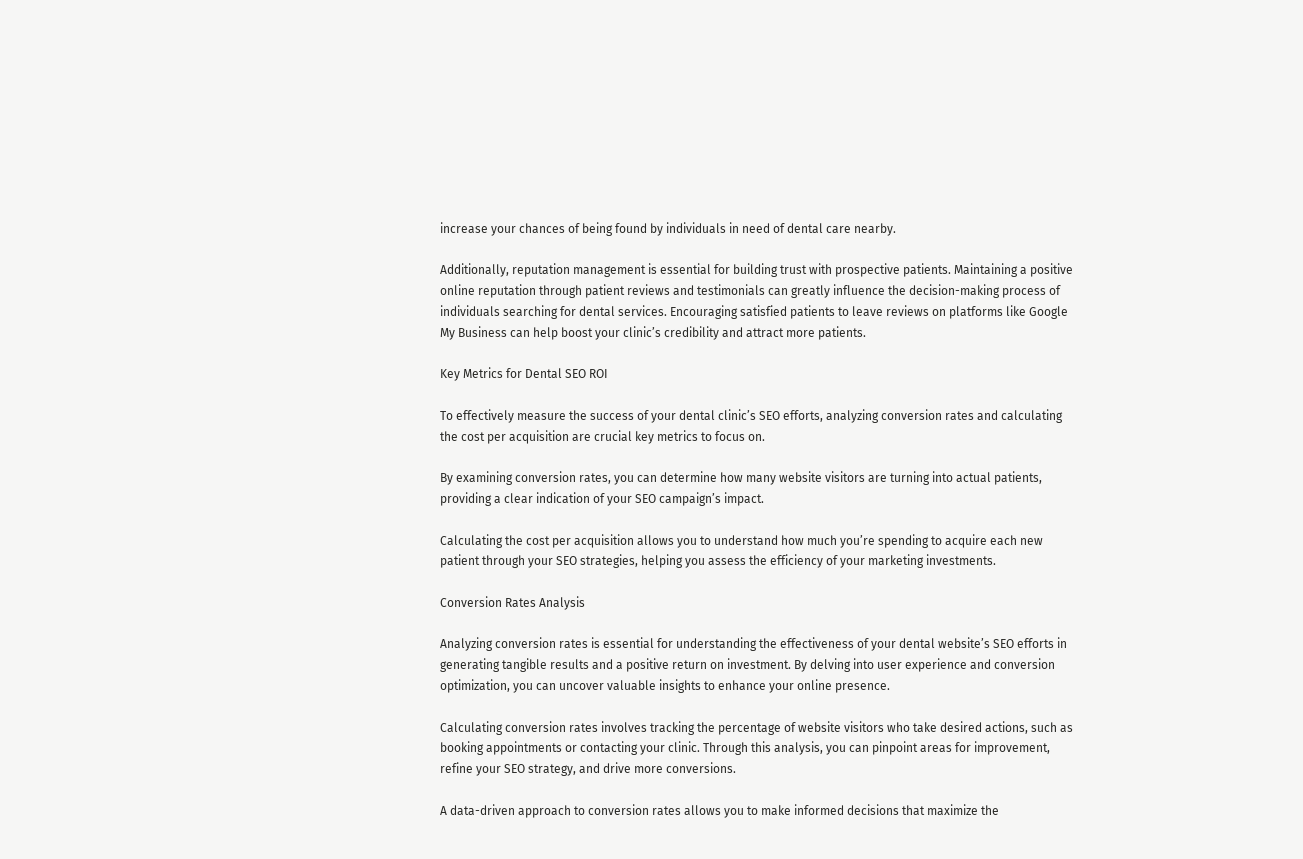increase your chances of being found by individuals in need of dental care nearby.

Additionally, reputation management is essential for building trust with prospective patients. Maintaining a positive online reputation through patient reviews and testimonials can greatly influence the decision-making process of individuals searching for dental services. Encouraging satisfied patients to leave reviews on platforms like Google My Business can help boost your clinic’s credibility and attract more patients.

Key Metrics for Dental SEO ROI

To effectively measure the success of your dental clinic’s SEO efforts, analyzing conversion rates and calculating the cost per acquisition are crucial key metrics to focus on.

By examining conversion rates, you can determine how many website visitors are turning into actual patients, providing a clear indication of your SEO campaign’s impact.

Calculating the cost per acquisition allows you to understand how much you’re spending to acquire each new patient through your SEO strategies, helping you assess the efficiency of your marketing investments.

Conversion Rates Analysis

Analyzing conversion rates is essential for understanding the effectiveness of your dental website’s SEO efforts in generating tangible results and a positive return on investment. By delving into user experience and conversion optimization, you can uncover valuable insights to enhance your online presence.

Calculating conversion rates involves tracking the percentage of website visitors who take desired actions, such as booking appointments or contacting your clinic. Through this analysis, you can pinpoint areas for improvement, refine your SEO strategy, and drive more conversions.

A data-driven approach to conversion rates allows you to make informed decisions that maximize the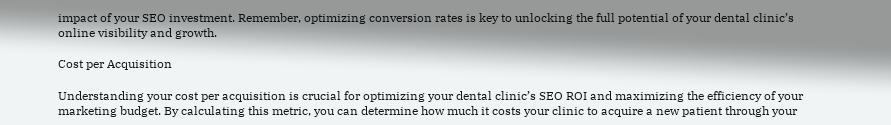impact of your SEO investment. Remember, optimizing conversion rates is key to unlocking the full potential of your dental clinic’s online visibility and growth.

Cost per Acquisition

Understanding your cost per acquisition is crucial for optimizing your dental clinic’s SEO ROI and maximizing the efficiency of your marketing budget. By calculating this metric, you can determine how much it costs your clinic to acquire a new patient through your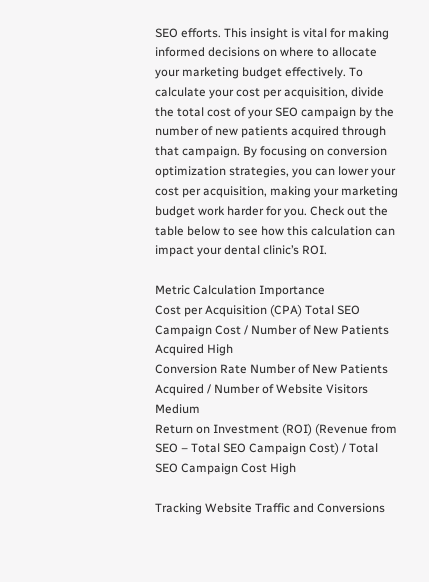SEO efforts. This insight is vital for making informed decisions on where to allocate your marketing budget effectively. To calculate your cost per acquisition, divide the total cost of your SEO campaign by the number of new patients acquired through that campaign. By focusing on conversion optimization strategies, you can lower your cost per acquisition, making your marketing budget work harder for you. Check out the table below to see how this calculation can impact your dental clinic’s ROI.

Metric Calculation Importance
Cost per Acquisition (CPA) Total SEO Campaign Cost / Number of New Patients Acquired High
Conversion Rate Number of New Patients Acquired / Number of Website Visitors Medium
Return on Investment (ROI) (Revenue from SEO – Total SEO Campaign Cost) / Total SEO Campaign Cost High

Tracking Website Traffic and Conversions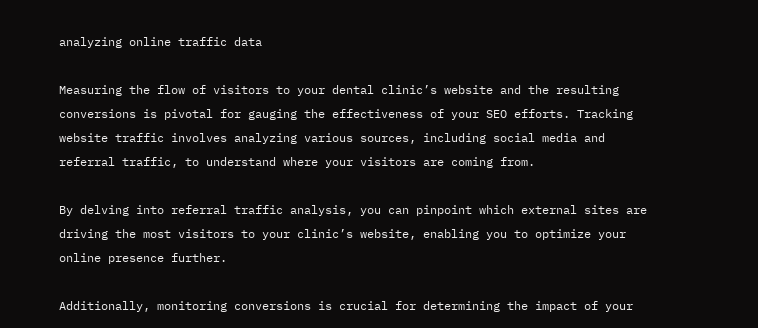analyzing online traffic data

Measuring the flow of visitors to your dental clinic’s website and the resulting conversions is pivotal for gauging the effectiveness of your SEO efforts. Tracking website traffic involves analyzing various sources, including social media and referral traffic, to understand where your visitors are coming from.

By delving into referral traffic analysis, you can pinpoint which external sites are driving the most visitors to your clinic’s website, enabling you to optimize your online presence further.

Additionally, monitoring conversions is crucial for determining the impact of your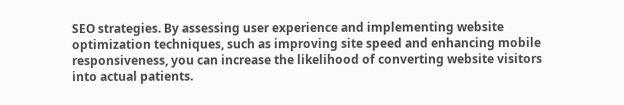SEO strategies. By assessing user experience and implementing website optimization techniques, such as improving site speed and enhancing mobile responsiveness, you can increase the likelihood of converting website visitors into actual patients.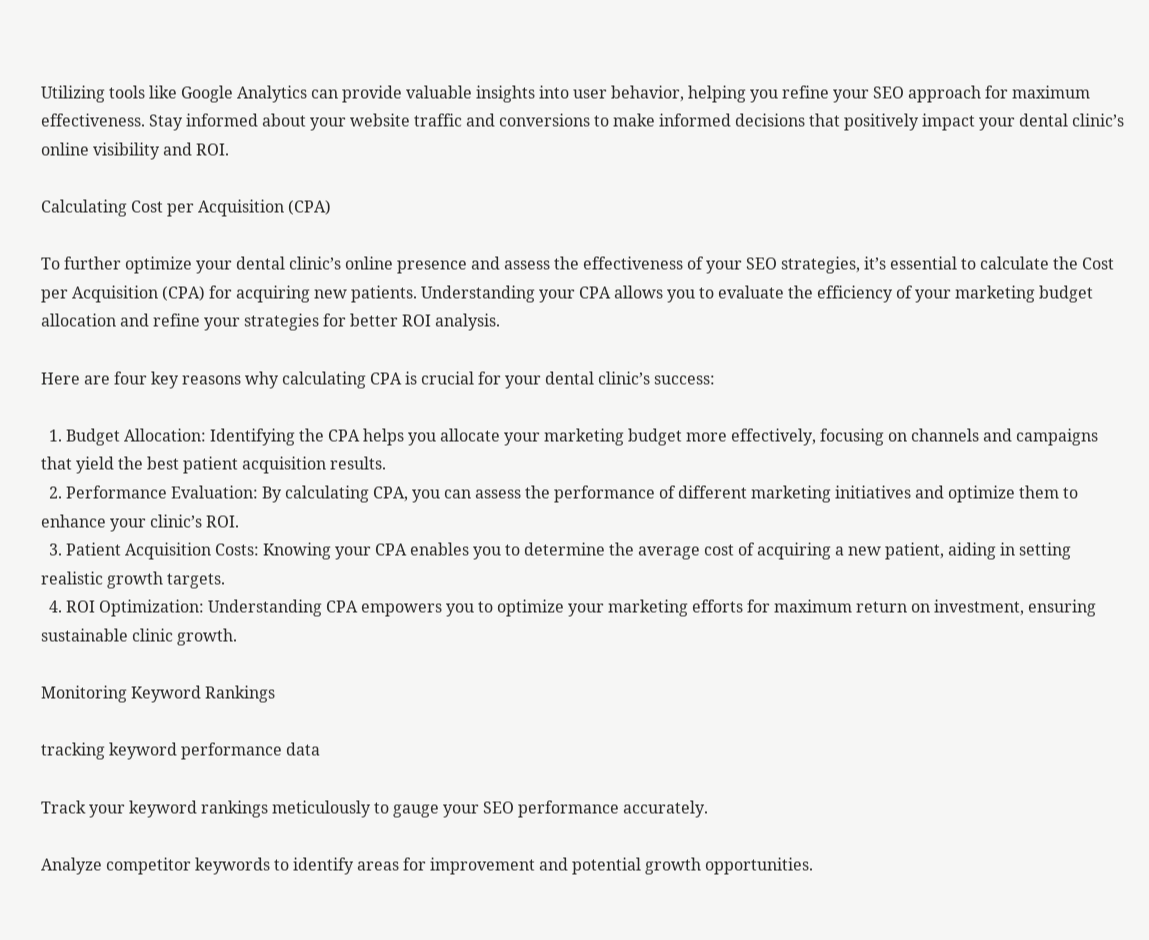Utilizing tools like Google Analytics can provide valuable insights into user behavior, helping you refine your SEO approach for maximum effectiveness. Stay informed about your website traffic and conversions to make informed decisions that positively impact your dental clinic’s online visibility and ROI.

Calculating Cost per Acquisition (CPA)

To further optimize your dental clinic’s online presence and assess the effectiveness of your SEO strategies, it’s essential to calculate the Cost per Acquisition (CPA) for acquiring new patients. Understanding your CPA allows you to evaluate the efficiency of your marketing budget allocation and refine your strategies for better ROI analysis.

Here are four key reasons why calculating CPA is crucial for your dental clinic’s success:

  1. Budget Allocation: Identifying the CPA helps you allocate your marketing budget more effectively, focusing on channels and campaigns that yield the best patient acquisition results.
  2. Performance Evaluation: By calculating CPA, you can assess the performance of different marketing initiatives and optimize them to enhance your clinic’s ROI.
  3. Patient Acquisition Costs: Knowing your CPA enables you to determine the average cost of acquiring a new patient, aiding in setting realistic growth targets.
  4. ROI Optimization: Understanding CPA empowers you to optimize your marketing efforts for maximum return on investment, ensuring sustainable clinic growth.

Monitoring Keyword Rankings

tracking keyword performance data

Track your keyword rankings meticulously to gauge your SEO performance accurately.

Analyze competitor keywords to identify areas for improvement and potential growth opportunities.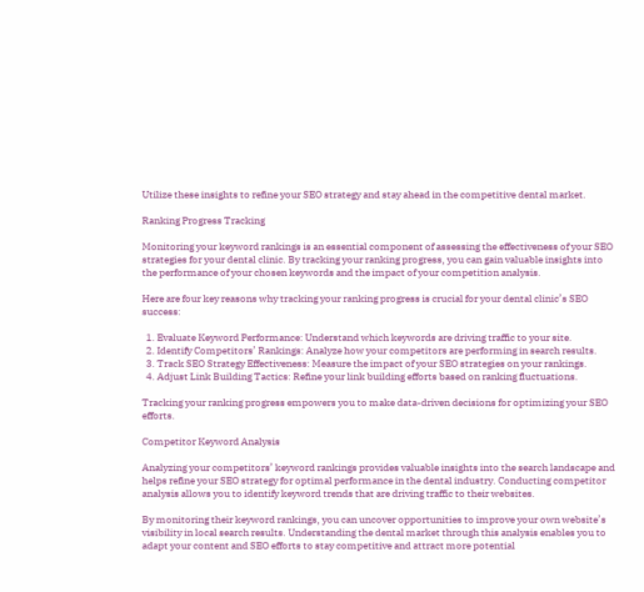Utilize these insights to refine your SEO strategy and stay ahead in the competitive dental market.

Ranking Progress Tracking

Monitoring your keyword rankings is an essential component of assessing the effectiveness of your SEO strategies for your dental clinic. By tracking your ranking progress, you can gain valuable insights into the performance of your chosen keywords and the impact of your competition analysis.

Here are four key reasons why tracking your ranking progress is crucial for your dental clinic’s SEO success:

  1. Evaluate Keyword Performance: Understand which keywords are driving traffic to your site.
  2. Identify Competitors’ Rankings: Analyze how your competitors are performing in search results.
  3. Track SEO Strategy Effectiveness: Measure the impact of your SEO strategies on your rankings.
  4. Adjust Link Building Tactics: Refine your link building efforts based on ranking fluctuations.

Tracking your ranking progress empowers you to make data-driven decisions for optimizing your SEO efforts.

Competitor Keyword Analysis

Analyzing your competitors’ keyword rankings provides valuable insights into the search landscape and helps refine your SEO strategy for optimal performance in the dental industry. Conducting competitor analysis allows you to identify keyword trends that are driving traffic to their websites.

By monitoring their keyword rankings, you can uncover opportunities to improve your own website’s visibility in local search results. Understanding the dental market through this analysis enables you to adapt your content and SEO efforts to stay competitive and attract more potential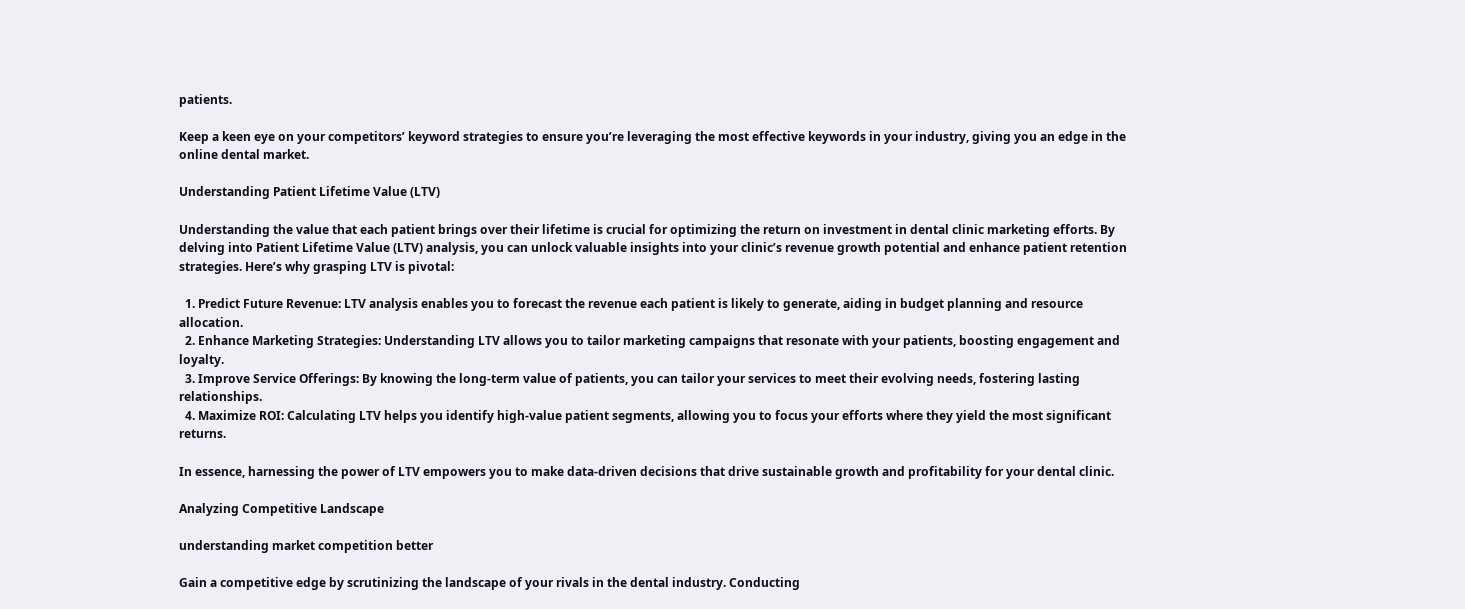patients.

Keep a keen eye on your competitors’ keyword strategies to ensure you’re leveraging the most effective keywords in your industry, giving you an edge in the online dental market.

Understanding Patient Lifetime Value (LTV)

Understanding the value that each patient brings over their lifetime is crucial for optimizing the return on investment in dental clinic marketing efforts. By delving into Patient Lifetime Value (LTV) analysis, you can unlock valuable insights into your clinic’s revenue growth potential and enhance patient retention strategies. Here’s why grasping LTV is pivotal:

  1. Predict Future Revenue: LTV analysis enables you to forecast the revenue each patient is likely to generate, aiding in budget planning and resource allocation.
  2. Enhance Marketing Strategies: Understanding LTV allows you to tailor marketing campaigns that resonate with your patients, boosting engagement and loyalty.
  3. Improve Service Offerings: By knowing the long-term value of patients, you can tailor your services to meet their evolving needs, fostering lasting relationships.
  4. Maximize ROI: Calculating LTV helps you identify high-value patient segments, allowing you to focus your efforts where they yield the most significant returns.

In essence, harnessing the power of LTV empowers you to make data-driven decisions that drive sustainable growth and profitability for your dental clinic.

Analyzing Competitive Landscape

understanding market competition better

Gain a competitive edge by scrutinizing the landscape of your rivals in the dental industry. Conducting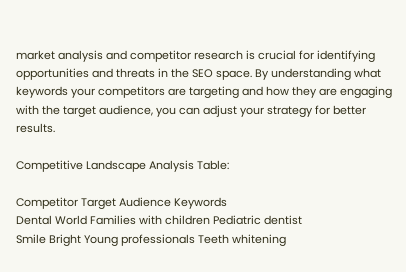market analysis and competitor research is crucial for identifying opportunities and threats in the SEO space. By understanding what keywords your competitors are targeting and how they are engaging with the target audience, you can adjust your strategy for better results.

Competitive Landscape Analysis Table:

Competitor Target Audience Keywords
Dental World Families with children Pediatric dentist
Smile Bright Young professionals Teeth whitening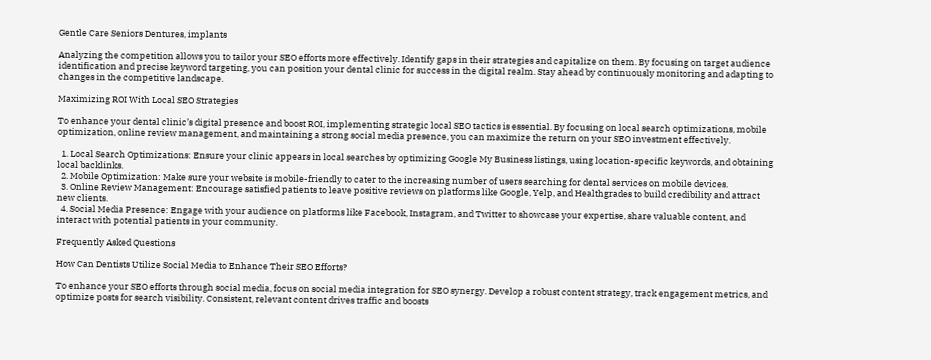Gentle Care Seniors Dentures, implants

Analyzing the competition allows you to tailor your SEO efforts more effectively. Identify gaps in their strategies and capitalize on them. By focusing on target audience identification and precise keyword targeting, you can position your dental clinic for success in the digital realm. Stay ahead by continuously monitoring and adapting to changes in the competitive landscape.

Maximizing ROI With Local SEO Strategies

To enhance your dental clinic’s digital presence and boost ROI, implementing strategic local SEO tactics is essential. By focusing on local search optimizations, mobile optimization, online review management, and maintaining a strong social media presence, you can maximize the return on your SEO investment effectively.

  1. Local Search Optimizations: Ensure your clinic appears in local searches by optimizing Google My Business listings, using location-specific keywords, and obtaining local backlinks.
  2. Mobile Optimization: Make sure your website is mobile-friendly to cater to the increasing number of users searching for dental services on mobile devices.
  3. Online Review Management: Encourage satisfied patients to leave positive reviews on platforms like Google, Yelp, and Healthgrades to build credibility and attract new clients.
  4. Social Media Presence: Engage with your audience on platforms like Facebook, Instagram, and Twitter to showcase your expertise, share valuable content, and interact with potential patients in your community.

Frequently Asked Questions

How Can Dentists Utilize Social Media to Enhance Their SEO Efforts?

To enhance your SEO efforts through social media, focus on social media integration for SEO synergy. Develop a robust content strategy, track engagement metrics, and optimize posts for search visibility. Consistent, relevant content drives traffic and boosts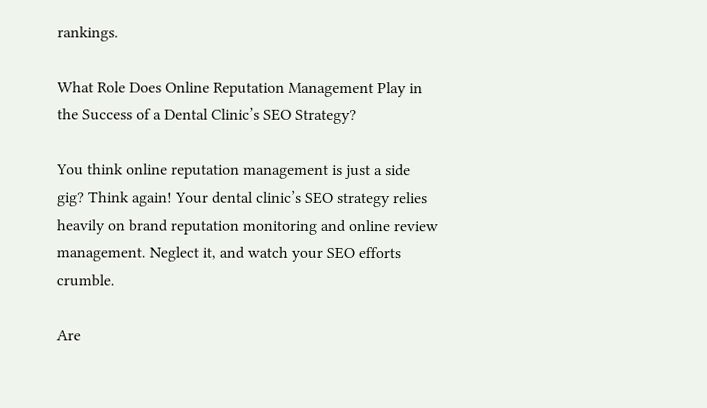rankings.

What Role Does Online Reputation Management Play in the Success of a Dental Clinic’s SEO Strategy?

You think online reputation management is just a side gig? Think again! Your dental clinic’s SEO strategy relies heavily on brand reputation monitoring and online review management. Neglect it, and watch your SEO efforts crumble.

Are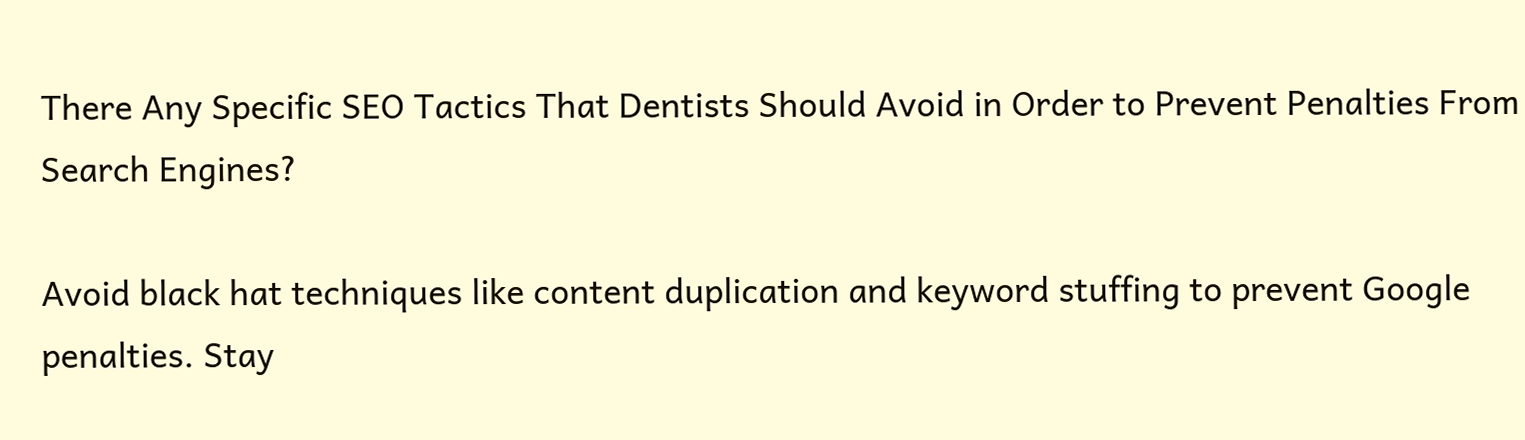There Any Specific SEO Tactics That Dentists Should Avoid in Order to Prevent Penalties From Search Engines?

Avoid black hat techniques like content duplication and keyword stuffing to prevent Google penalties. Stay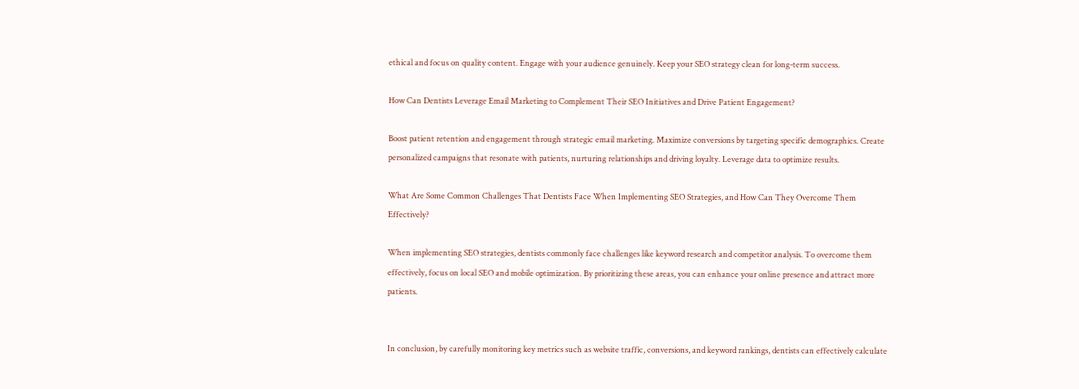ethical and focus on quality content. Engage with your audience genuinely. Keep your SEO strategy clean for long-term success.

How Can Dentists Leverage Email Marketing to Complement Their SEO Initiatives and Drive Patient Engagement?

Boost patient retention and engagement through strategic email marketing. Maximize conversions by targeting specific demographics. Create personalized campaigns that resonate with patients, nurturing relationships and driving loyalty. Leverage data to optimize results.

What Are Some Common Challenges That Dentists Face When Implementing SEO Strategies, and How Can They Overcome Them Effectively?

When implementing SEO strategies, dentists commonly face challenges like keyword research and competitor analysis. To overcome them effectively, focus on local SEO and mobile optimization. By prioritizing these areas, you can enhance your online presence and attract more patients.


In conclusion, by carefully monitoring key metrics such as website traffic, conversions, and keyword rankings, dentists can effectively calculate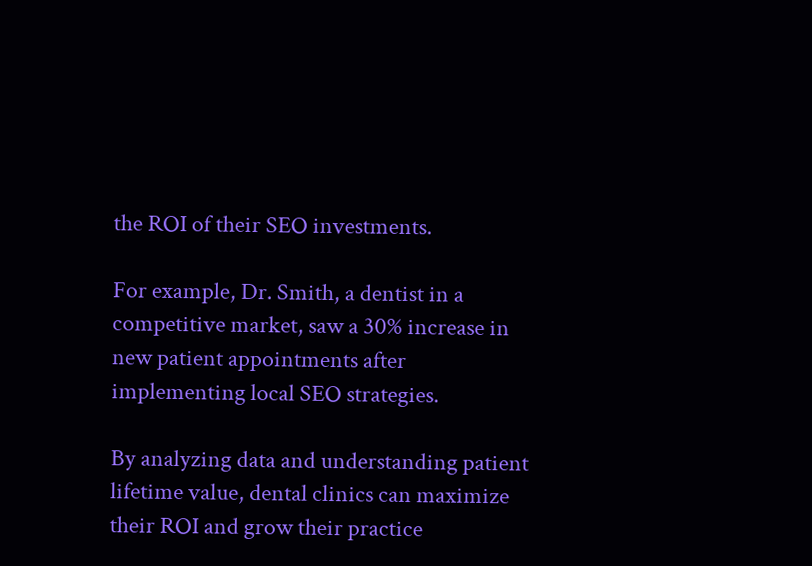the ROI of their SEO investments.

For example, Dr. Smith, a dentist in a competitive market, saw a 30% increase in new patient appointments after implementing local SEO strategies.

By analyzing data and understanding patient lifetime value, dental clinics can maximize their ROI and grow their practice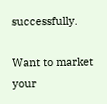successfully.

Want to market your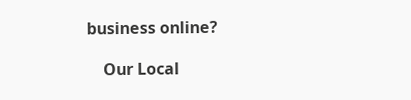business online?

    Our Local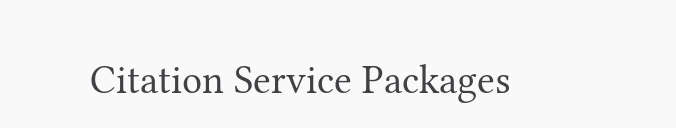Citation Service Packages